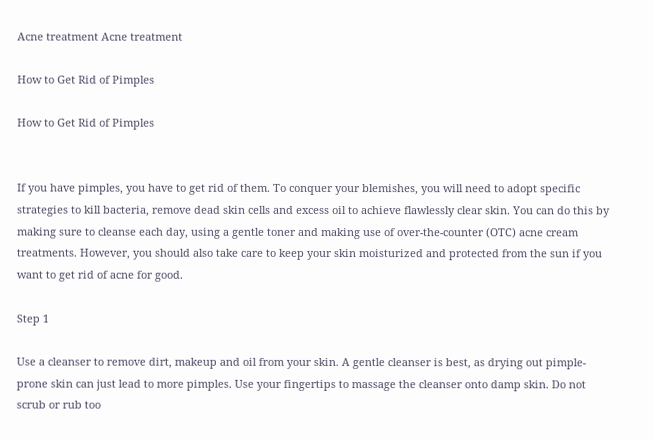Acne treatment Acne treatment

How to Get Rid of Pimples

How to Get Rid of Pimples


If you have pimples, you have to get rid of them. To conquer your blemishes, you will need to adopt specific strategies to kill bacteria, remove dead skin cells and excess oil to achieve flawlessly clear skin. You can do this by making sure to cleanse each day, using a gentle toner and making use of over-the-counter (OTC) acne cream treatments. However, you should also take care to keep your skin moisturized and protected from the sun if you want to get rid of acne for good.

Step 1

Use a cleanser to remove dirt, makeup and oil from your skin. A gentle cleanser is best, as drying out pimple-prone skin can just lead to more pimples. Use your fingertips to massage the cleanser onto damp skin. Do not scrub or rub too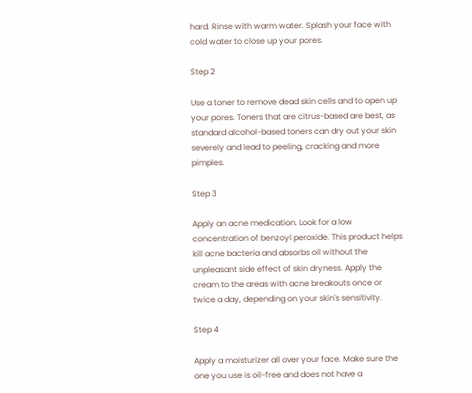hard. Rinse with warm water. Splash your face with cold water to close up your pores.

Step 2

Use a toner to remove dead skin cells and to open up your pores. Toners that are citrus-based are best, as standard alcohol-based toners can dry out your skin severely and lead to peeling, cracking and more pimples.

Step 3

Apply an acne medication. Look for a low concentration of benzoyl peroxide. This product helps kill acne bacteria and absorbs oil without the unpleasant side effect of skin dryness. Apply the cream to the areas with acne breakouts once or twice a day, depending on your skin's sensitivity.

Step 4

Apply a moisturizer all over your face. Make sure the one you use is oil-free and does not have a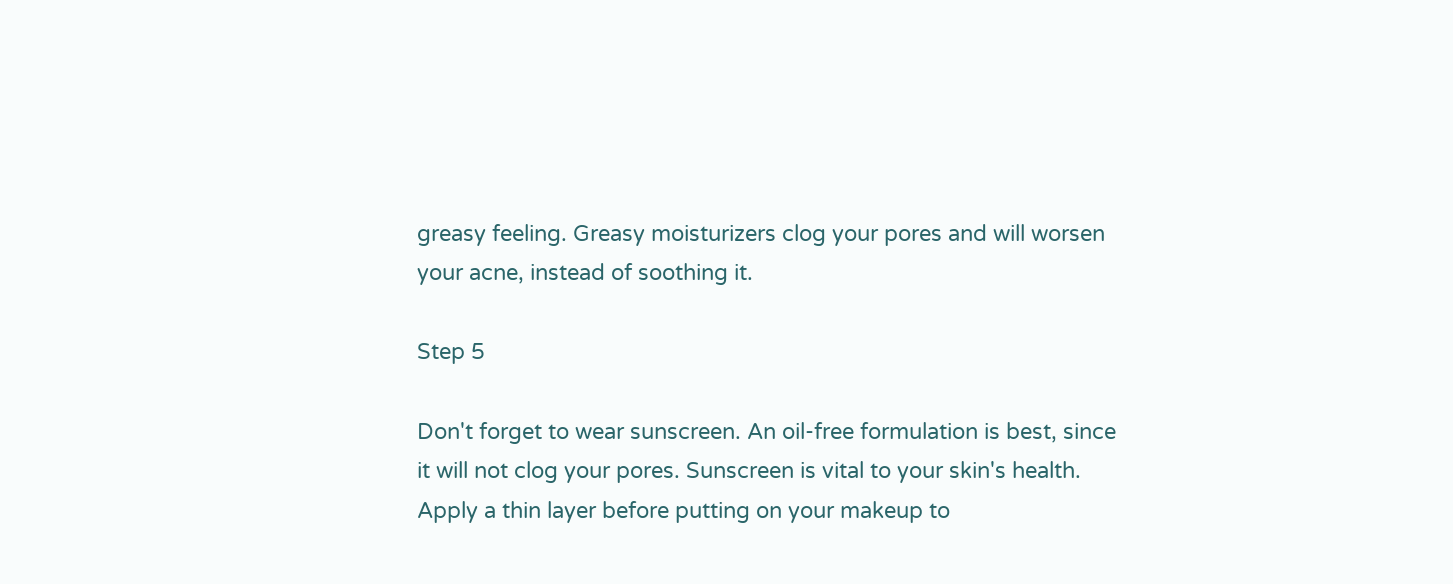greasy feeling. Greasy moisturizers clog your pores and will worsen your acne, instead of soothing it.

Step 5

Don't forget to wear sunscreen. An oil-free formulation is best, since it will not clog your pores. Sunscreen is vital to your skin's health. Apply a thin layer before putting on your makeup to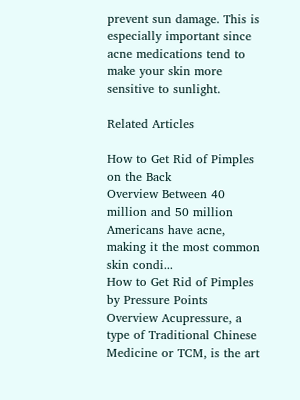prevent sun damage. This is especially important since acne medications tend to make your skin more sensitive to sunlight.

Related Articles

How to Get Rid of Pimples on the Back
Overview Between 40 million and 50 million Americans have acne, making it the most common skin condi...
How to Get Rid of Pimples by Pressure Points
Overview Acupressure, a type of Traditional Chinese Medicine or TCM, is the art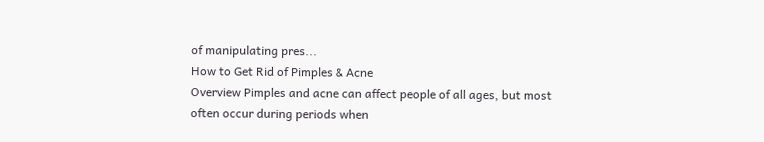of manipulating pres...
How to Get Rid of Pimples & Acne
Overview Pimples and acne can affect people of all ages, but most often occur during periods when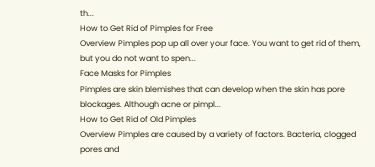th...
How to Get Rid of Pimples for Free
Overview Pimples pop up all over your face. You want to get rid of them, but you do not want to spen...
Face Masks for Pimples
Pimples are skin blemishes that can develop when the skin has pore blockages. Although acne or pimpl...
How to Get Rid of Old Pimples
Overview Pimples are caused by a variety of factors. Bacteria, clogged pores and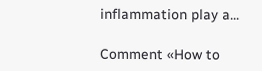inflammation play a...

Comment «How to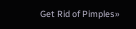Get Rid of Pimples»